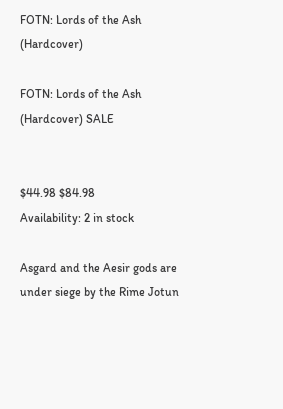FOTN: Lords of the Ash (Hardcover)

FOTN: Lords of the Ash (Hardcover) SALE


$44.98 $84.98
Availability: 2 in stock

Asgard and the Aesir gods are under siege by the Rime Jotun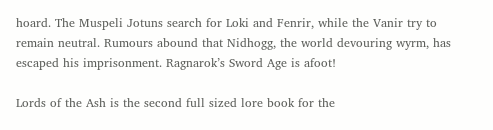hoard. The Muspeli Jotuns search for Loki and Fenrir, while the Vanir try to remain neutral. Rumours abound that Nidhogg, the world devouring wyrm, has escaped his imprisonment. Ragnarok’s Sword Age is afoot!

Lords of the Ash is the second full sized lore book for the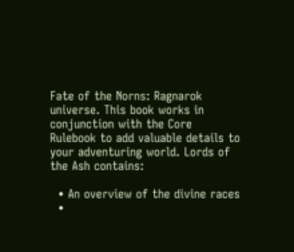Fate of the Norns: Ragnarok universe. This book works in conjunction with the Core Rulebook to add valuable details to your adventuring world. Lords of the Ash contains:

  • An overview of the divine races
  •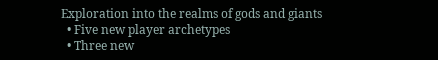Exploration into the realms of gods and giants
  • Five new player archetypes
  • Three new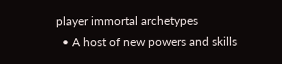player immortal archetypes
  • A host of new powers and skills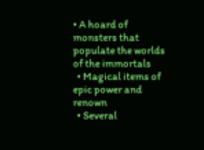• A hoard of monsters that populate the worlds of the immortals
  • Magical items of epic power and renown
  • Several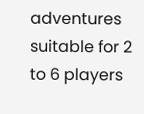adventures suitable for 2 to 6 players